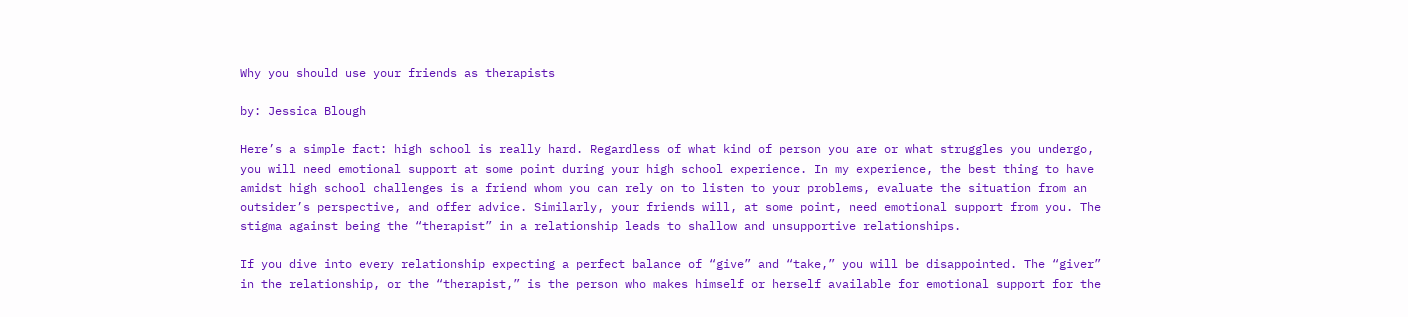Why you should use your friends as therapists

by: Jessica Blough

Here’s a simple fact: high school is really hard. Regardless of what kind of person you are or what struggles you undergo, you will need emotional support at some point during your high school experience. In my experience, the best thing to have amidst high school challenges is a friend whom you can rely on to listen to your problems, evaluate the situation from an outsider’s perspective, and offer advice. Similarly, your friends will, at some point, need emotional support from you. The stigma against being the “therapist” in a relationship leads to shallow and unsupportive relationships.

If you dive into every relationship expecting a perfect balance of “give” and “take,” you will be disappointed. The “giver” in the relationship, or the “therapist,” is the person who makes himself or herself available for emotional support for the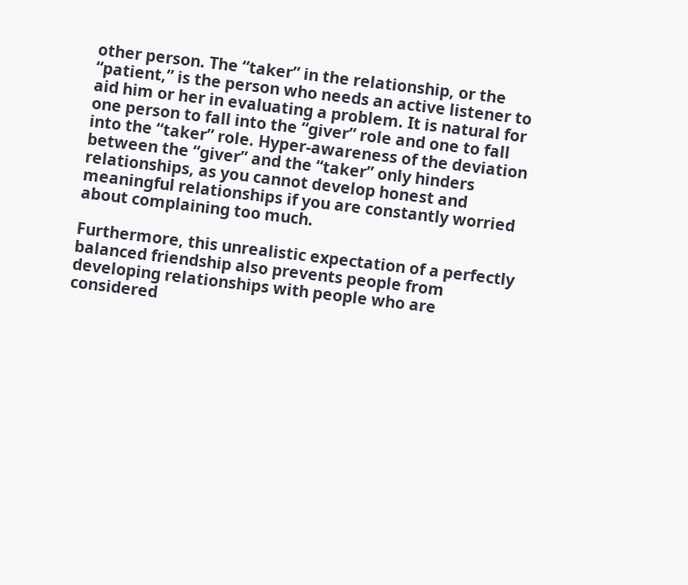other person. The “taker” in the relationship, or the “patient,” is the person who needs an active listener to aid him or her in evaluating a problem. It is natural for one person to fall into the “giver” role and one to fall into the “taker” role. Hyper-awareness of the deviation between the “giver” and the “taker” only hinders relationships, as you cannot develop honest and meaningful relationships if you are constantly worried about complaining too much.

Furthermore, this unrealistic expectation of a perfectly balanced friendship also prevents people from developing relationships with people who are considered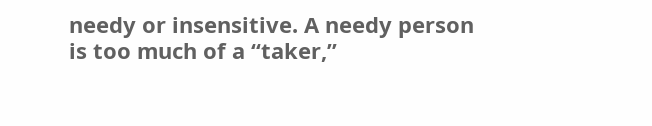needy or insensitive. A needy person is too much of a “taker,”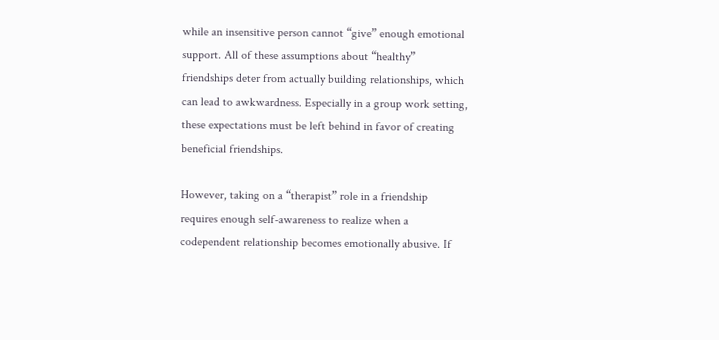while an insensitive person cannot “give” enough emotional support. All of these assumptions about “healthy” friendships deter from actually building relationships, which can lead to awkwardness. Especially in a group work setting, these expectations must be left behind in favor of creating beneficial friendships.

However, taking on a “therapist” role in a friendship requires enough self-awareness to realize when a codependent relationship becomes emotionally abusive. If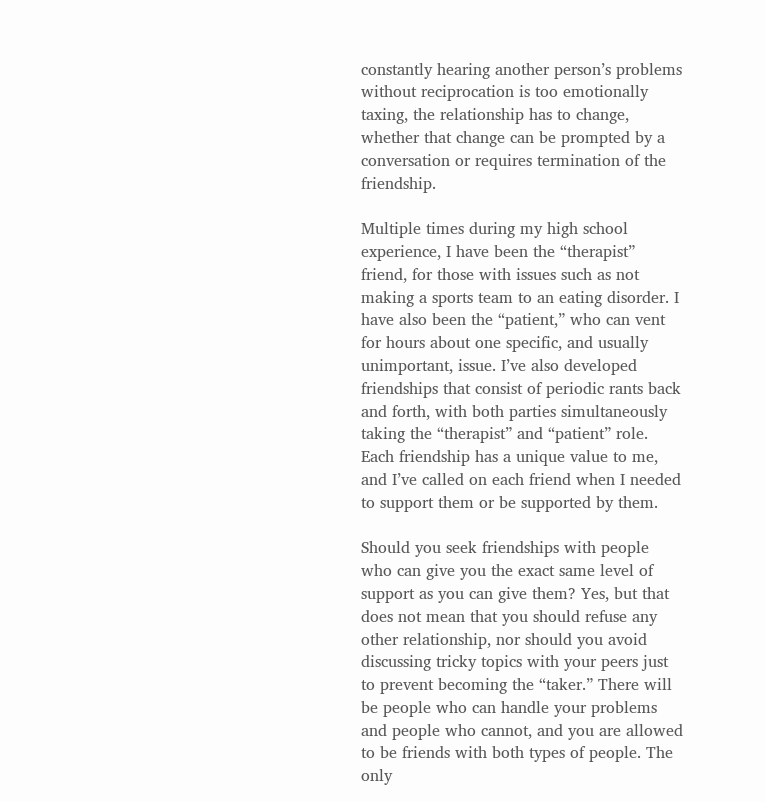constantly hearing another person’s problems without reciprocation is too emotionally taxing, the relationship has to change, whether that change can be prompted by a conversation or requires termination of the friendship.

Multiple times during my high school experience, I have been the “therapist” friend, for those with issues such as not making a sports team to an eating disorder. I have also been the “patient,” who can vent for hours about one specific, and usually unimportant, issue. I’ve also developed friendships that consist of periodic rants back and forth, with both parties simultaneously taking the “therapist” and “patient” role. Each friendship has a unique value to me, and I’ve called on each friend when I needed to support them or be supported by them.

Should you seek friendships with people who can give you the exact same level of support as you can give them? Yes, but that does not mean that you should refuse any other relationship, nor should you avoid discussing tricky topics with your peers just to prevent becoming the “taker.” There will be people who can handle your problems and people who cannot, and you are allowed to be friends with both types of people. The only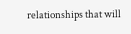relationships that will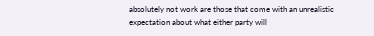absolutely not work are those that come with an unrealistic expectation about what either party will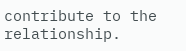contribute to the relationship.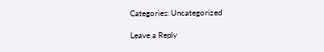Categories: Uncategorized

Leave a Reply